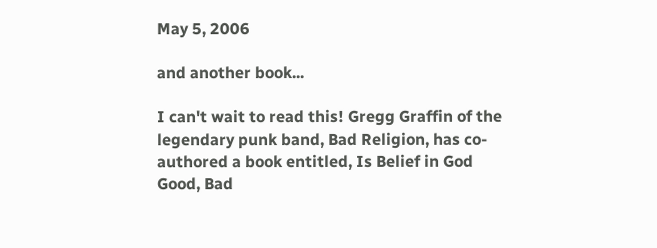May 5, 2006

and another book...

I can't wait to read this! Gregg Graffin of the legendary punk band, Bad Religion, has co-authored a book entitled, Is Belief in God Good, Bad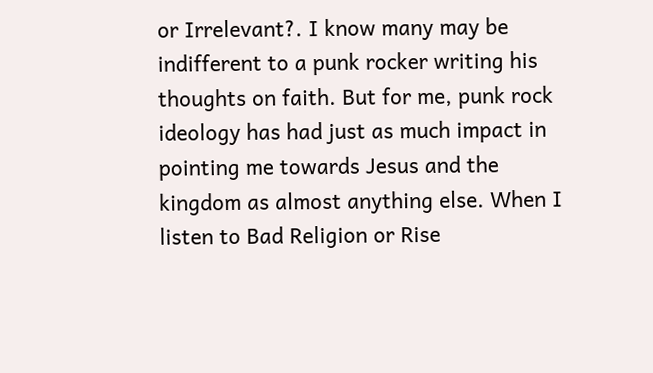or Irrelevant?. I know many may be indifferent to a punk rocker writing his thoughts on faith. But for me, punk rock ideology has had just as much impact in pointing me towards Jesus and the kingdom as almost anything else. When I listen to Bad Religion or Rise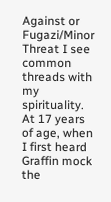Against or Fugazi/Minor Threat I see common threads with my spirituality. At 17 years of age, when I first heard Graffin mock the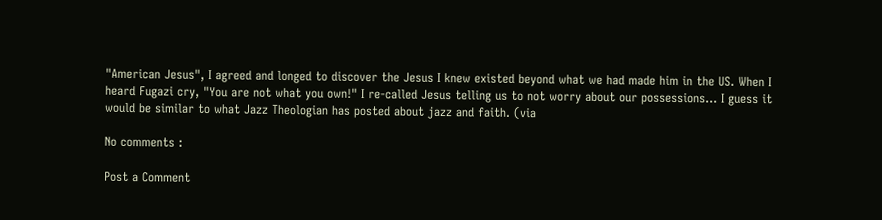"American Jesus", I agreed and longed to discover the Jesus I knew existed beyond what we had made him in the US. When I heard Fugazi cry, "You are not what you own!" I re-called Jesus telling us to not worry about our possessions... I guess it would be similar to what Jazz Theologian has posted about jazz and faith. (via

No comments :

Post a Comment